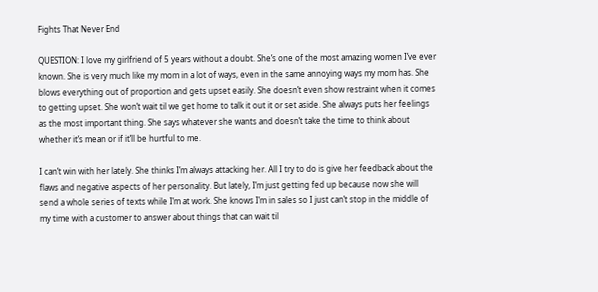Fights That Never End

QUESTION: I love my girlfriend of 5 years without a doubt. She’s one of the most amazing women I’ve ever known. She is very much like my mom in a lot of ways, even in the same annoying ways my mom has. She blows everything out of proportion and gets upset easily. She doesn’t even show restraint when it comes to getting upset. She won’t wait til we get home to talk it out it or set aside. She always puts her feelings as the most important thing. She says whatever she wants and doesn’t take the time to think about whether it’s mean or if it’ll be hurtful to me.

I can’t win with her lately. She thinks I’m always attacking her. All I try to do is give her feedback about the flaws and negative aspects of her personality. But lately, I’m just getting fed up because now she will send a whole series of texts while I’m at work. She knows I’m in sales so I just can’t stop in the middle of my time with a customer to answer about things that can wait til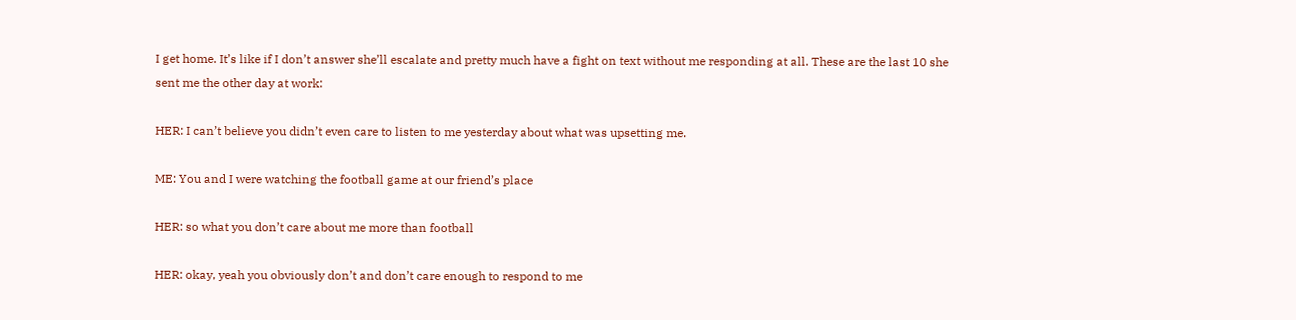I get home. It’s like if I don’t answer she’ll escalate and pretty much have a fight on text without me responding at all. These are the last 10 she sent me the other day at work:

HER: I can’t believe you didn’t even care to listen to me yesterday about what was upsetting me.

ME: You and I were watching the football game at our friend’s place

HER: so what you don’t care about me more than football

HER: okay, yeah you obviously don’t and don’t care enough to respond to me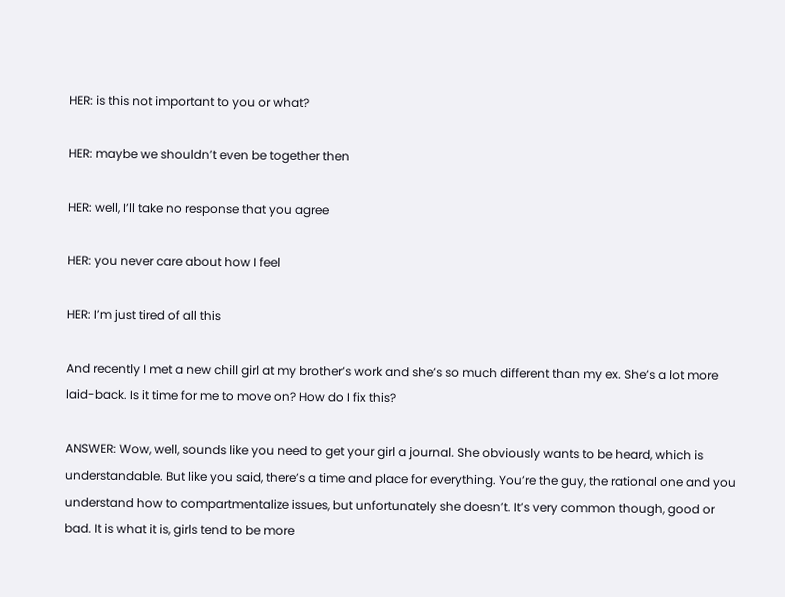HER: is this not important to you or what?

HER: maybe we shouldn’t even be together then

HER: well, I’ll take no response that you agree

HER: you never care about how I feel

HER: I’m just tired of all this

And recently I met a new chill girl at my brother’s work and she’s so much different than my ex. She’s a lot more laid-back. Is it time for me to move on? How do I fix this?

ANSWER: Wow, well, sounds like you need to get your girl a journal. She obviously wants to be heard, which is understandable. But like you said, there’s a time and place for everything. You’re the guy, the rational one and you understand how to compartmentalize issues, but unfortunately she doesn’t. It’s very common though, good or bad. It is what it is, girls tend to be more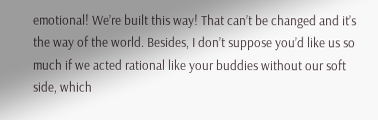emotional! We’re built this way! That can’t be changed and it’s the way of the world. Besides, I don’t suppose you’d like us so much if we acted rational like your buddies without our soft side, which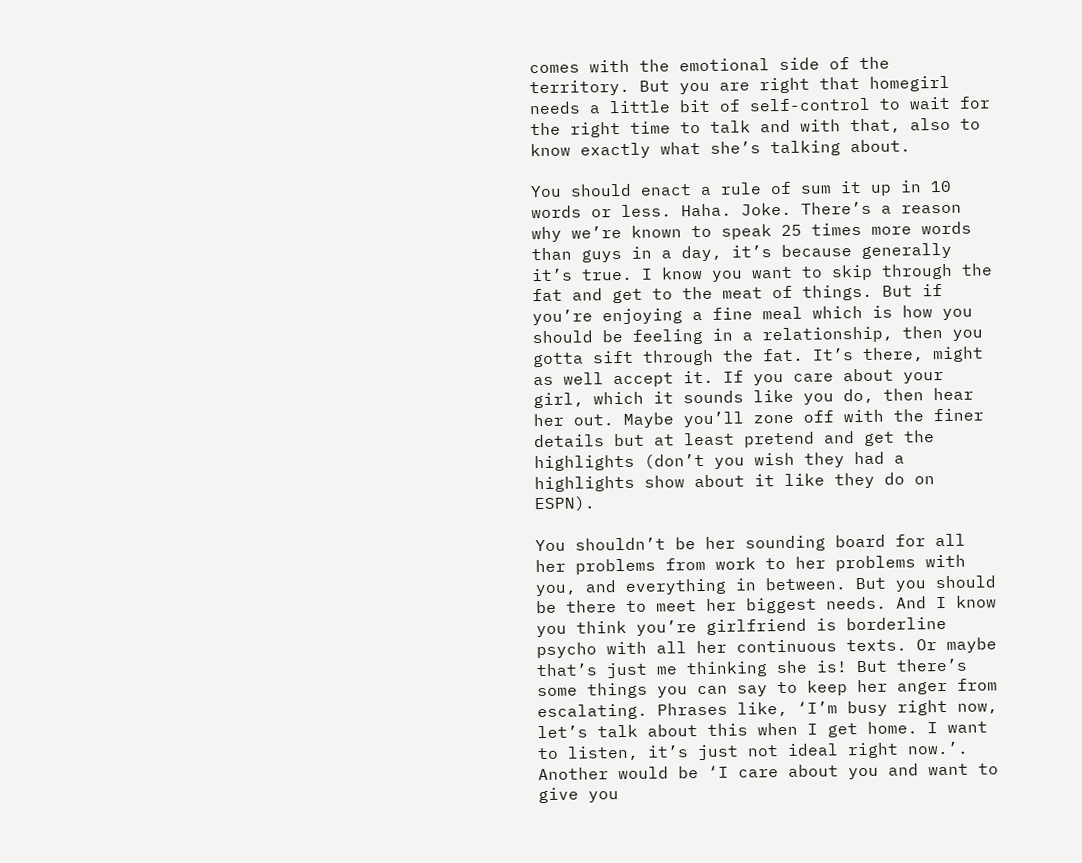comes with the emotional side of the territory. But you are right that homegirl needs a little bit of self-control to wait for the right time to talk and with that, also to know exactly what she’s talking about.

You should enact a rule of sum it up in 10 words or less. Haha. Joke. There’s a reason why we’re known to speak 25 times more words than guys in a day, it’s because generally it’s true. I know you want to skip through the fat and get to the meat of things. But if you’re enjoying a fine meal which is how you should be feeling in a relationship, then you gotta sift through the fat. It’s there, might as well accept it. If you care about your girl, which it sounds like you do, then hear her out. Maybe you’ll zone off with the finer details but at least pretend and get the highlights (don’t you wish they had a highlights show about it like they do on ESPN).

You shouldn’t be her sounding board for all her problems from work to her problems with you, and everything in between. But you should be there to meet her biggest needs. And I know you think you’re girlfriend is borderline psycho with all her continuous texts. Or maybe that’s just me thinking she is! But there’s some things you can say to keep her anger from escalating. Phrases like, ‘I’m busy right now, let’s talk about this when I get home. I want to listen, it’s just not ideal right now.’. Another would be ‘I care about you and want to give you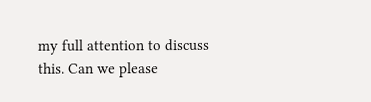my full attention to discuss this. Can we please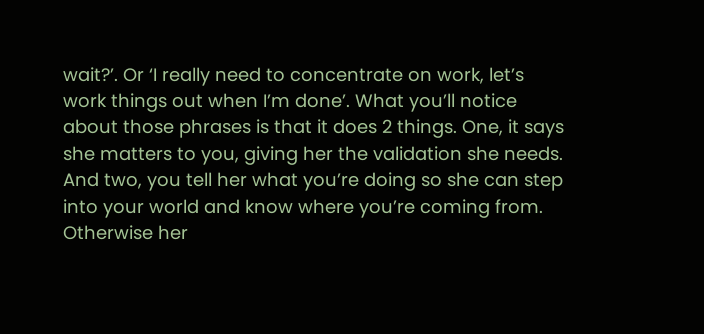wait?’. Or ‘I really need to concentrate on work, let’s work things out when I’m done’. What you’ll notice about those phrases is that it does 2 things. One, it says she matters to you, giving her the validation she needs. And two, you tell her what you’re doing so she can step into your world and know where you’re coming from. Otherwise her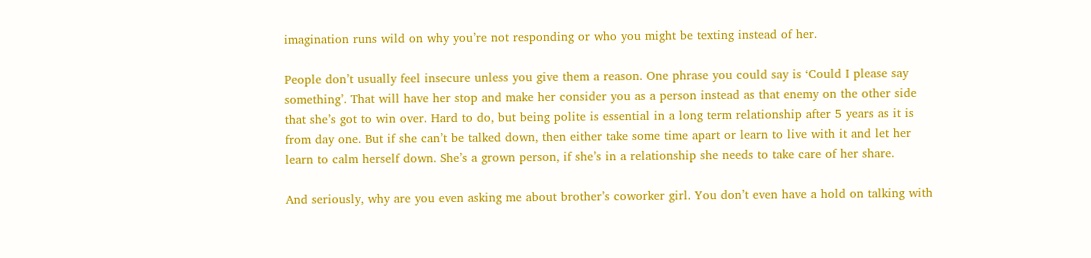imagination runs wild on why you’re not responding or who you might be texting instead of her.

People don’t usually feel insecure unless you give them a reason. One phrase you could say is ‘Could I please say something’. That will have her stop and make her consider you as a person instead as that enemy on the other side that she’s got to win over. Hard to do, but being polite is essential in a long term relationship after 5 years as it is from day one. But if she can’t be talked down, then either take some time apart or learn to live with it and let her learn to calm herself down. She’s a grown person, if she’s in a relationship she needs to take care of her share.

And seriously, why are you even asking me about brother’s coworker girl. You don’t even have a hold on talking with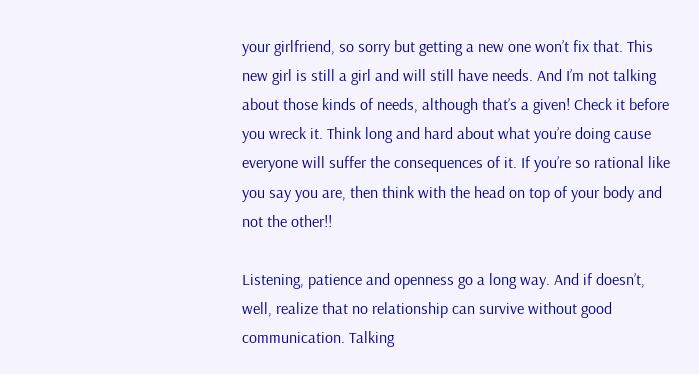your girlfriend, so sorry but getting a new one won’t fix that. This new girl is still a girl and will still have needs. And I’m not talking about those kinds of needs, although that’s a given! Check it before you wreck it. Think long and hard about what you’re doing cause everyone will suffer the consequences of it. If you’re so rational like you say you are, then think with the head on top of your body and not the other!!

Listening, patience and openness go a long way. And if doesn’t, well, realize that no relationship can survive without good communication. Talking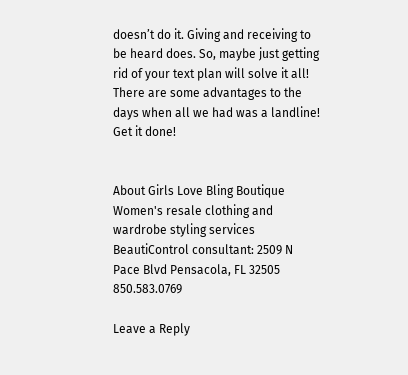doesn’t do it. Giving and receiving to be heard does. So, maybe just getting rid of your text plan will solve it all! There are some advantages to the days when all we had was a landline! Get it done!


About Girls Love Bling Boutique
Women's resale clothing and wardrobe styling services BeautiControl consultant: 2509 N Pace Blvd Pensacola, FL 32505 850.583.0769

Leave a Reply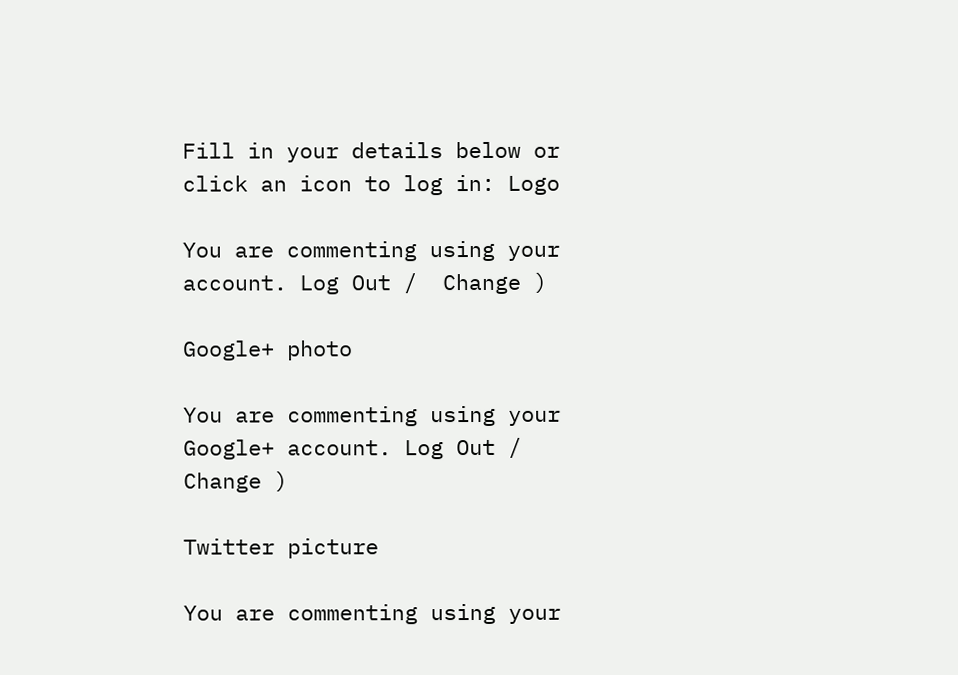Fill in your details below or click an icon to log in: Logo

You are commenting using your account. Log Out /  Change )

Google+ photo

You are commenting using your Google+ account. Log Out /  Change )

Twitter picture

You are commenting using your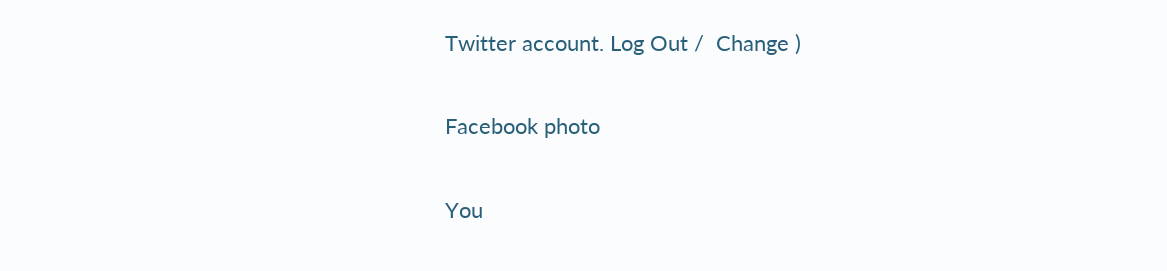Twitter account. Log Out /  Change )

Facebook photo

You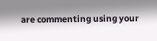are commenting using your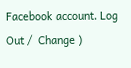Facebook account. Log Out /  Change )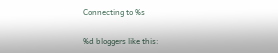Connecting to %s

%d bloggers like this: